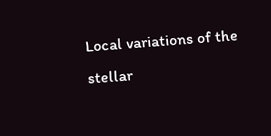Local variations of the stellar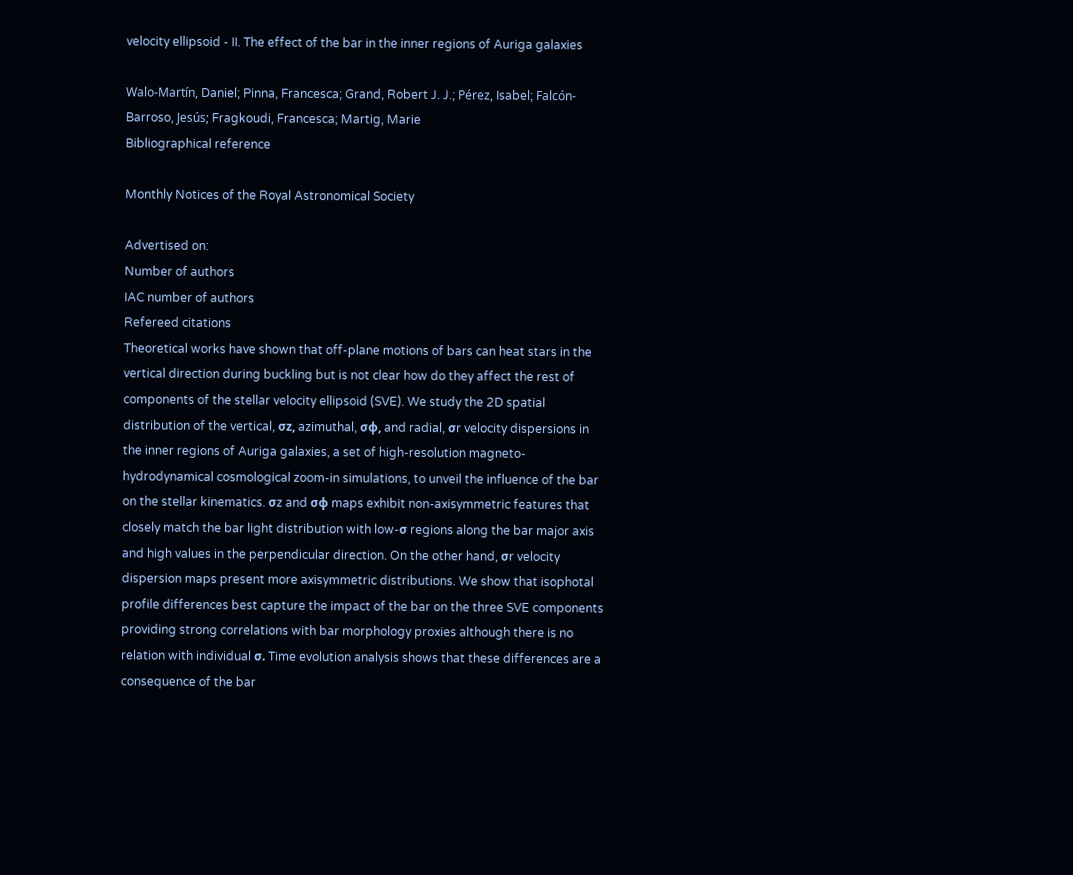velocity ellipsoid - II. The effect of the bar in the inner regions of Auriga galaxies

Walo-Martín, Daniel; Pinna, Francesca; Grand, Robert J. J.; Pérez, Isabel; Falcón-Barroso, Jesús; Fragkoudi, Francesca; Martig, Marie
Bibliographical reference

Monthly Notices of the Royal Astronomical Society

Advertised on:
Number of authors
IAC number of authors
Refereed citations
Theoretical works have shown that off-plane motions of bars can heat stars in the vertical direction during buckling but is not clear how do they affect the rest of components of the stellar velocity ellipsoid (SVE). We study the 2D spatial distribution of the vertical, σz, azimuthal, σϕ, and radial, σr velocity dispersions in the inner regions of Auriga galaxies, a set of high-resolution magneto-hydrodynamical cosmological zoom-in simulations, to unveil the influence of the bar on the stellar kinematics. σz and σϕ maps exhibit non-axisymmetric features that closely match the bar light distribution with low-σ regions along the bar major axis and high values in the perpendicular direction. On the other hand, σr velocity dispersion maps present more axisymmetric distributions. We show that isophotal profile differences best capture the impact of the bar on the three SVE components providing strong correlations with bar morphology proxies although there is no relation with individual σ. Time evolution analysis shows that these differences are a consequence of the bar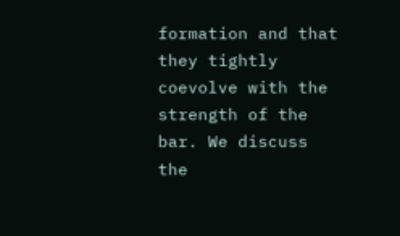formation and that they tightly coevolve with the strength of the bar. We discuss the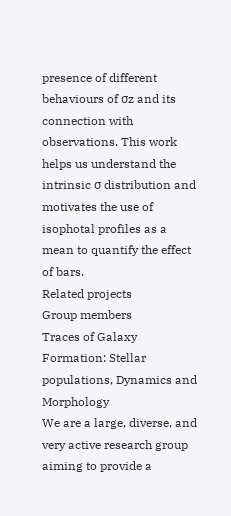presence of different behaviours of σz and its connection with observations. This work helps us understand the intrinsic σ distribution and motivates the use of isophotal profiles as a mean to quantify the effect of bars.
Related projects
Group members
Traces of Galaxy Formation: Stellar populations, Dynamics and Morphology
We are a large, diverse, and very active research group aiming to provide a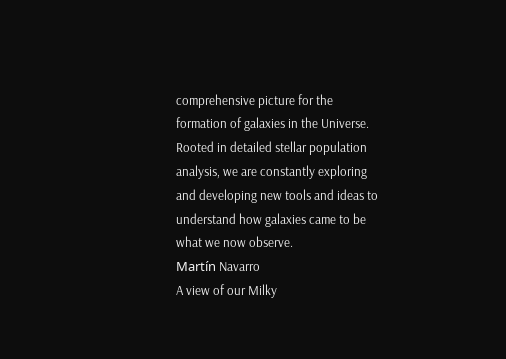comprehensive picture for the formation of galaxies in the Universe. Rooted in detailed stellar population analysis, we are constantly exploring and developing new tools and ideas to understand how galaxies came to be what we now observe.
Martín Navarro
A view of our Milky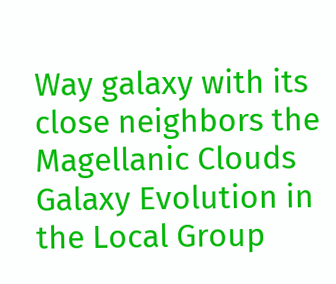Way galaxy with its close neighbors the Magellanic Clouds
Galaxy Evolution in the Local Group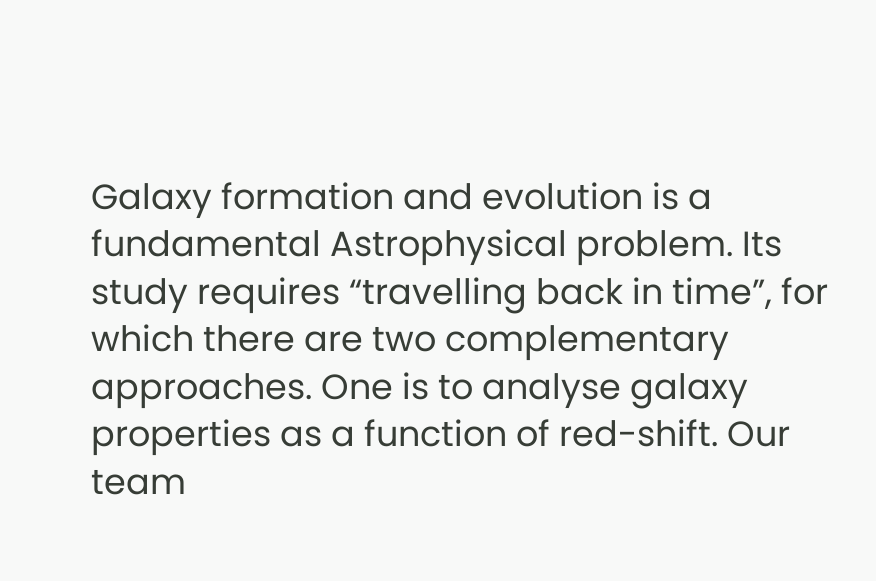Galaxy formation and evolution is a fundamental Astrophysical problem. Its study requires “travelling back in time”, for which there are two complementary approaches. One is to analyse galaxy properties as a function of red-shift. Our team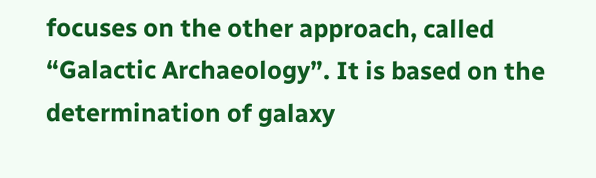focuses on the other approach, called “Galactic Archaeology”. It is based on the determination of galaxy